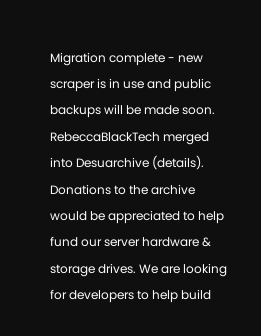Migration complete - new scraper is in use and public backups will be made soon. RebeccaBlackTech merged into Desuarchive (details).
Donations to the archive would be appreciated to help fund our server hardware & storage drives. We are looking for developers to help build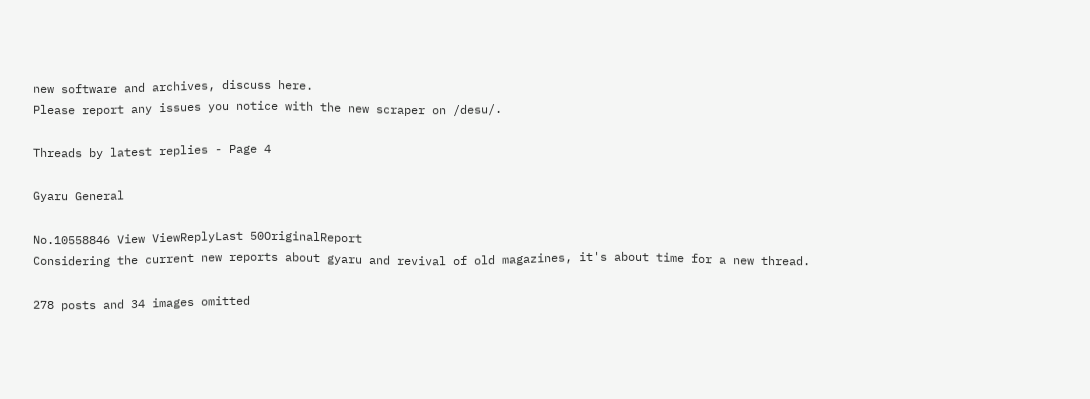new software and archives, discuss here.
Please report any issues you notice with the new scraper on /desu/.

Threads by latest replies - Page 4

Gyaru General

No.10558846 View ViewReplyLast 50OriginalReport
Considering the current new reports about gyaru and revival of old magazines, it's about time for a new thread.

278 posts and 34 images omitted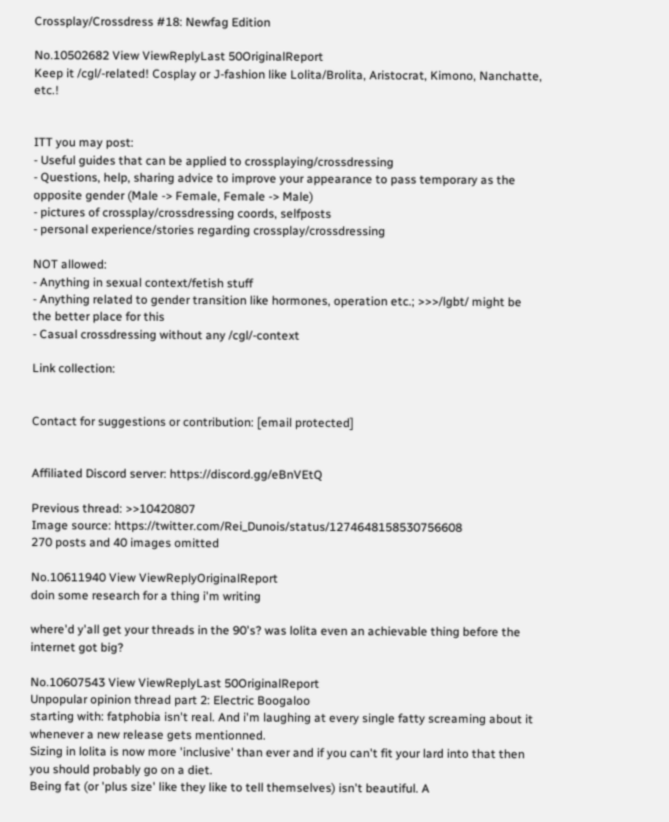Crossplay/Crossdress #18: Newfag Edition

No.10502682 View ViewReplyLast 50OriginalReport
Keep it /cgl/-related! Cosplay or J-fashion like Lolita/Brolita, Aristocrat, Kimono, Nanchatte, etc.!


ITT you may post:
- Useful guides that can be applied to crossplaying/crossdressing
- Questions, help, sharing advice to improve your appearance to pass temporary as the opposite gender (Male -> Female, Female -> Male)
- pictures of crossplay/crossdressing coords, selfposts
- personal experience/stories regarding crossplay/crossdressing

NOT allowed:
- Anything in sexual context/fetish stuff
- Anything related to gender transition like hormones, operation etc.; >>>/lgbt/ might be the better place for this
- Casual crossdressing without any /cgl/-context

Link collection:


Contact for suggestions or contribution: [email protected]


Affiliated Discord server: https://discord.gg/eBnVEtQ

Previous thread: >>10420807
Image source: https://twitter.com/Rei_Dunois/status/1274648158530756608
270 posts and 40 images omitted

No.10611940 View ViewReplyOriginalReport
doin some research for a thing i'm writing

where'd y'all get your threads in the 90's? was lolita even an achievable thing before the internet got big?

No.10607543 View ViewReplyLast 50OriginalReport
Unpopular opinion thread part 2: Electric Boogaloo
starting with: fatphobia isn't real. And i'm laughing at every single fatty screaming about it whenever a new release gets mentionned.
Sizing in lolita is now more 'inclusive' than ever and if you can't fit your lard into that then you should probably go on a diet.
Being fat (or 'plus size' like they like to tell themselves) isn't beautiful. A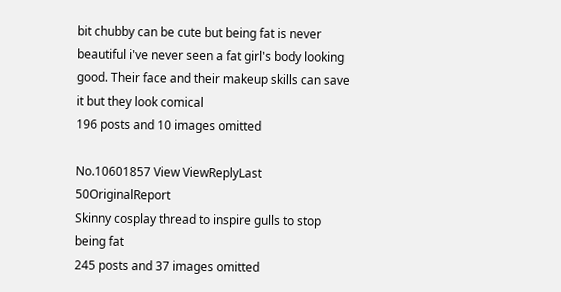bit chubby can be cute but being fat is never beautiful i've never seen a fat girl's body looking good. Their face and their makeup skills can save it but they look comical
196 posts and 10 images omitted

No.10601857 View ViewReplyLast 50OriginalReport
Skinny cosplay thread to inspire gulls to stop being fat
245 posts and 37 images omitted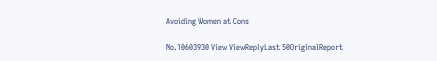Avoiding Women at Cons

No.10603930 View ViewReplyLast 50OriginalReport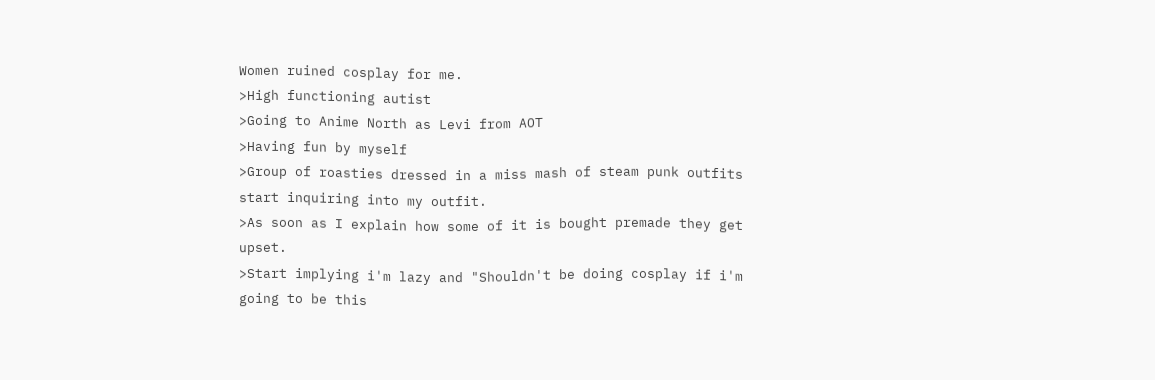Women ruined cosplay for me.
>High functioning autist
>Going to Anime North as Levi from AOT
>Having fun by myself
>Group of roasties dressed in a miss mash of steam punk outfits start inquiring into my outfit.
>As soon as I explain how some of it is bought premade they get upset.
>Start implying i'm lazy and "Shouldn't be doing cosplay if i'm going to be this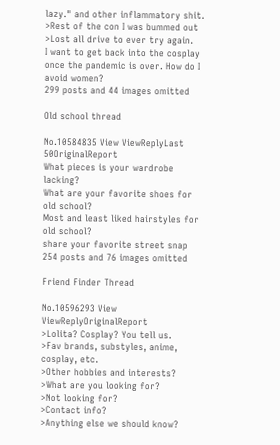lazy." and other inflammatory shit.
>Rest of the con I was bummed out
>Lost all drive to ever try again.
I want to get back into the cosplay once the pandemic is over. How do I avoid women?
299 posts and 44 images omitted

Old school thread

No.10584835 View ViewReplyLast 50OriginalReport
What pieces is your wardrobe lacking?
What are your favorite shoes for old school?
Most and least liked hairstyles for old school?
share your favorite street snap
254 posts and 76 images omitted

Friend Finder Thread

No.10596293 View ViewReplyOriginalReport
>Lolita? Cosplay? You tell us.
>Fav brands, substyles, anime, cosplay, etc.
>Other hobbies and interests?
>What are you looking for?
>Not looking for?
>Contact info?
>Anything else we should know?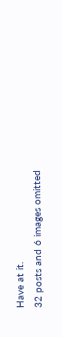Have at it.
32 posts and 6 images omitted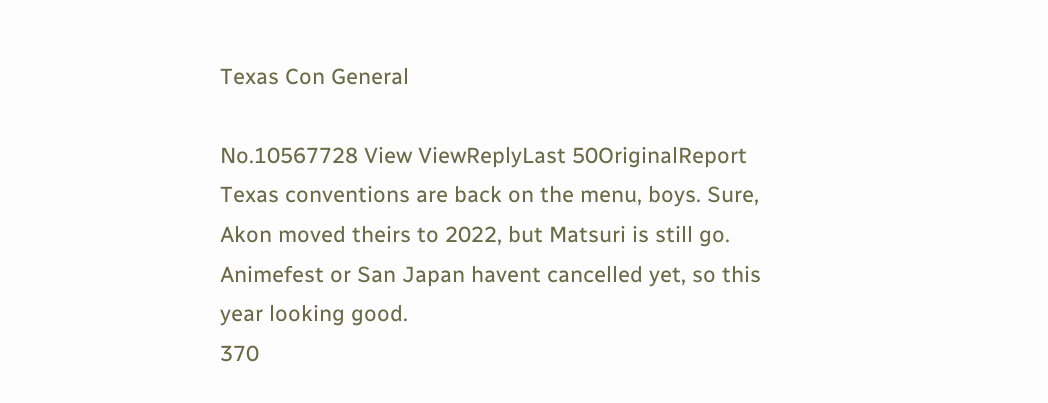Texas Con General

No.10567728 View ViewReplyLast 50OriginalReport
Texas conventions are back on the menu, boys. Sure, Akon moved theirs to 2022, but Matsuri is still go. Animefest or San Japan havent cancelled yet, so this year looking good.
370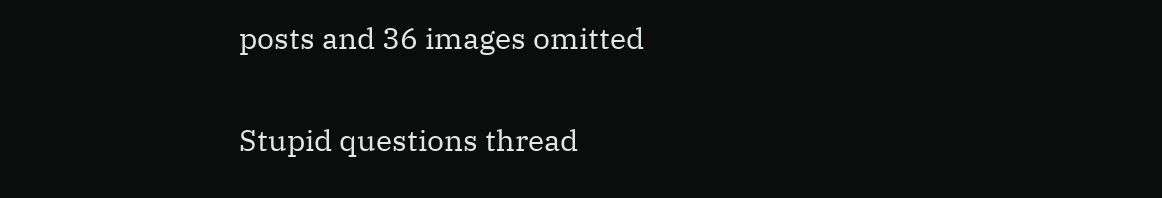posts and 36 images omitted

Stupid questions thread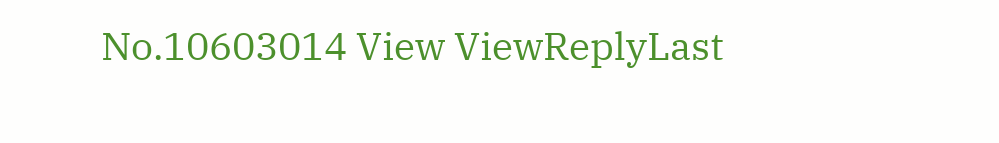No.10603014 View ViewReplyLast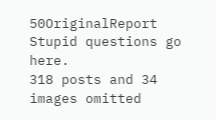50OriginalReport
Stupid questions go here.
318 posts and 34 images omitted